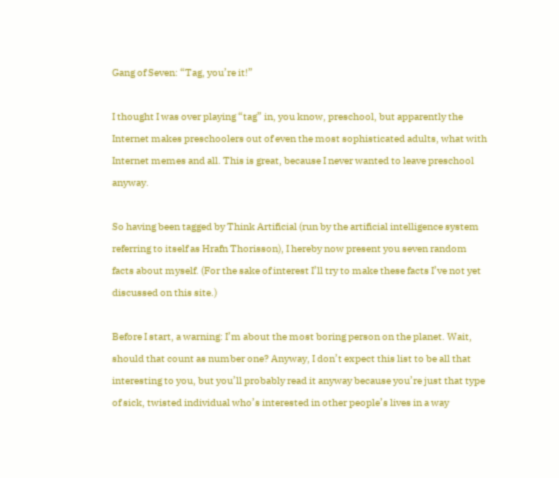Gang of Seven: “Tag, you’re it!”

I thought I was over playing “tag” in, you know, preschool, but apparently the Internet makes preschoolers out of even the most sophisticated adults, what with Internet memes and all. This is great, because I never wanted to leave preschool anyway.

So having been tagged by Think Artificial (run by the artificial intelligence system referring to itself as Hrafn Thorisson), I hereby now present you seven random facts about myself. (For the sake of interest I’ll try to make these facts I’ve not yet discussed on this site.)

Before I start, a warning: I’m about the most boring person on the planet. Wait, should that count as number one? Anyway, I don’t expect this list to be all that interesting to you, but you’ll probably read it anyway because you’re just that type of sick, twisted individual who’s interested in other people’s lives in a way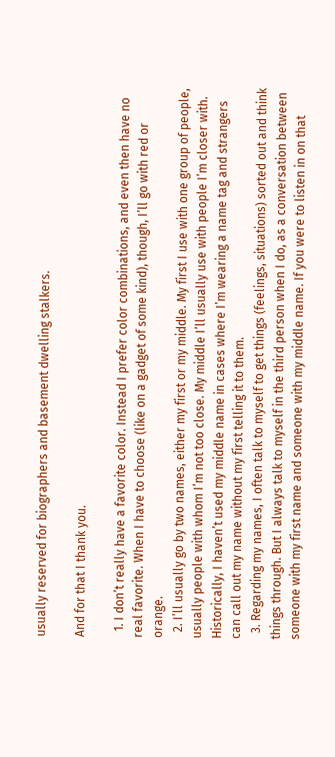usually reserved for biographers and basement dwelling stalkers.

And for that I thank you.

  1. I don’t really have a favorite color. Instead I prefer color combinations, and even then have no real favorite. When I have to choose (like on a gadget of some kind), though, I’ll go with red or orange.
  2. I’ll usually go by two names, either my first or my middle. My first I use with one group of people, usually people with whom I’m not too close. My middle I’ll usually use with people I’m closer with. Historically, I haven’t used my middle name in cases where I’m wearing a name tag and strangers can call out my name without my first telling it to them.
  3. Regarding my names, I often talk to myself to get things (feelings, situations) sorted out and think things through. But I always talk to myself in the third person when I do, as a conversation between someone with my first name and someone with my middle name. If you were to listen in on that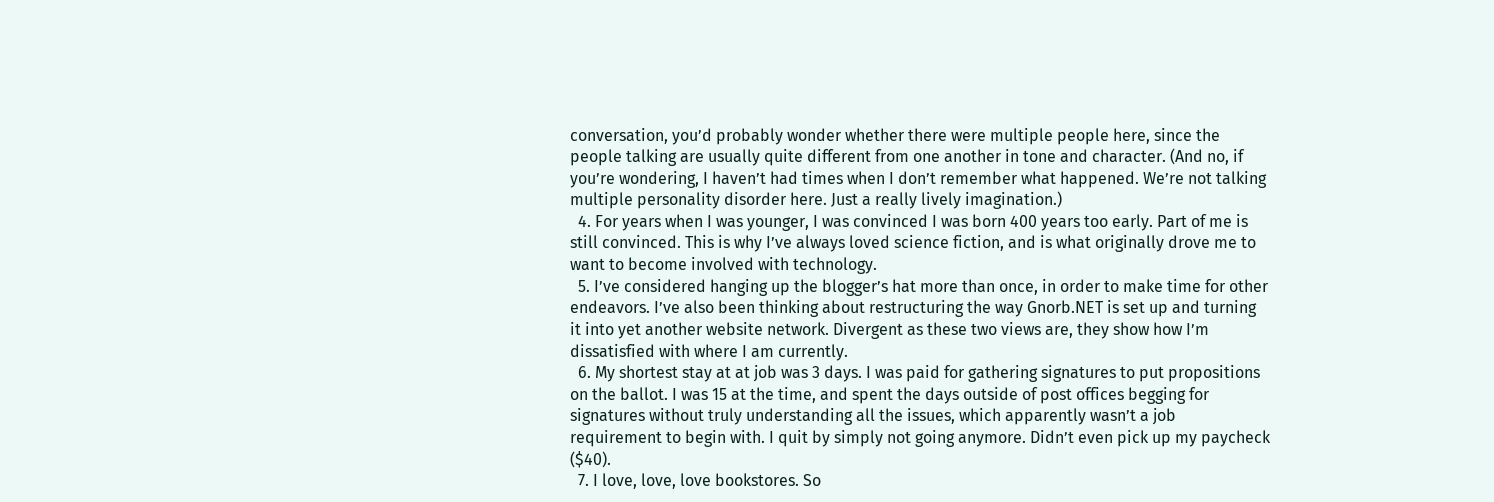conversation, you’d probably wonder whether there were multiple people here, since the people talking are usually quite different from one another in tone and character. (And no, if you’re wondering, I haven’t had times when I don’t remember what happened. We’re not talking multiple personality disorder here. Just a really lively imagination.)
  4. For years when I was younger, I was convinced I was born 400 years too early. Part of me is still convinced. This is why I’ve always loved science fiction, and is what originally drove me to want to become involved with technology.
  5. I’ve considered hanging up the blogger’s hat more than once, in order to make time for other endeavors. I’ve also been thinking about restructuring the way Gnorb.NET is set up and turning it into yet another website network. Divergent as these two views are, they show how I’m dissatisfied with where I am currently.
  6. My shortest stay at at job was 3 days. I was paid for gathering signatures to put propositions on the ballot. I was 15 at the time, and spent the days outside of post offices begging for signatures without truly understanding all the issues, which apparently wasn’t a job requirement to begin with. I quit by simply not going anymore. Didn’t even pick up my paycheck ($40).
  7. I love, love, love bookstores. So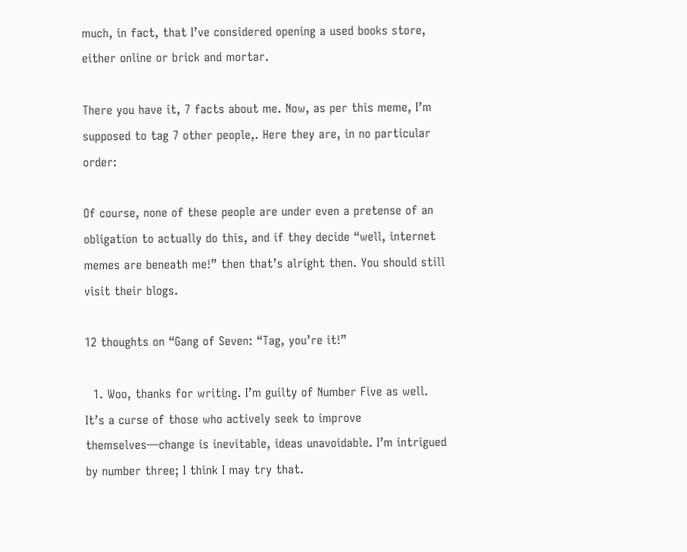much, in fact, that I’ve considered opening a used books store, either online or brick and mortar.

There you have it, 7 facts about me. Now, as per this meme, I’m supposed to tag 7 other people,. Here they are, in no particular order:

Of course, none of these people are under even a pretense of an obligation to actually do this, and if they decide “well, internet memes are beneath me!” then that’s alright then. You should still visit their blogs.

12 thoughts on “Gang of Seven: “Tag, you’re it!”

  1. Woo, thanks for writing. I’m guilty of Number Five as well. It’s a curse of those who actively seek to improve themselves—change is inevitable, ideas unavoidable. I’m intrigued by number three; I think I may try that.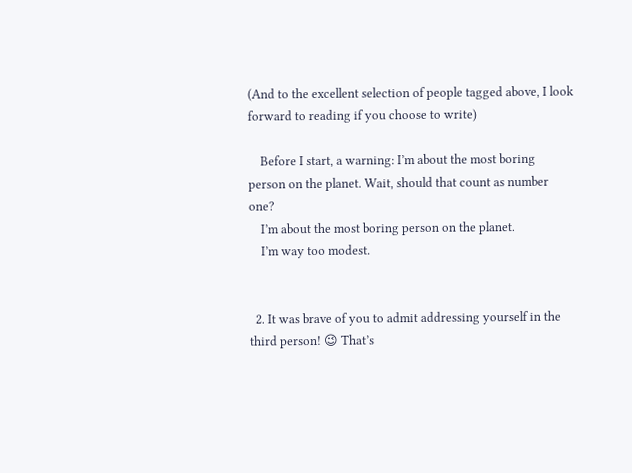(And to the excellent selection of people tagged above, I look forward to reading if you choose to write)

    Before I start, a warning: I’m about the most boring person on the planet. Wait, should that count as number one?
    I’m about the most boring person on the planet.
    I’m way too modest.


  2. It was brave of you to admit addressing yourself in the third person! 😉 That’s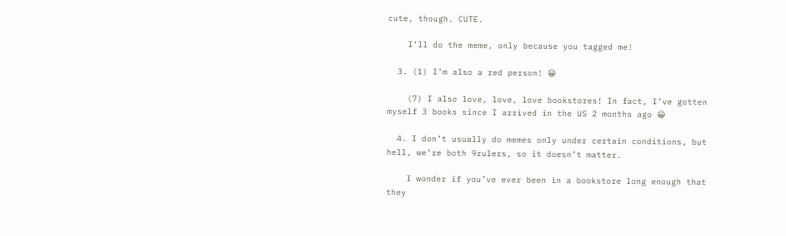cute, though. CUTE.

    I’ll do the meme, only because you tagged me!

  3. (1) I’m also a red person! 😀

    (7) I also love, love, love bookstores! In fact, I’ve gotten myself 3 books since I arrived in the US 2 months ago 😀

  4. I don’t usually do memes only under certain conditions, but hell, we’re both 9rulers, so it doesn’t matter.

    I wonder if you’ve ever been in a bookstore long enough that they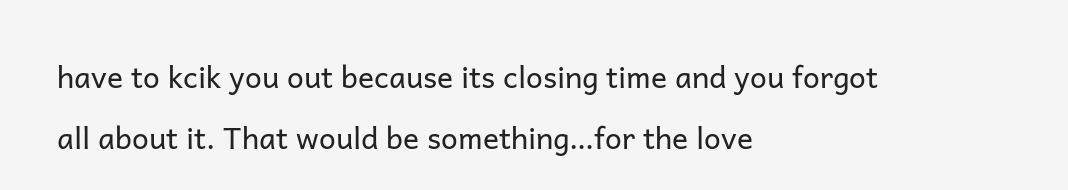have to kcik you out because its closing time and you forgot all about it. That would be something…for the love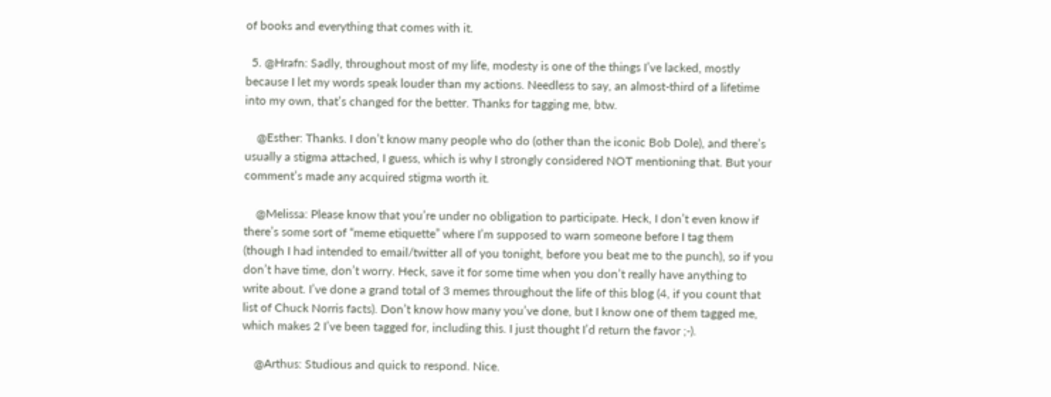of books and everything that comes with it.

  5. @Hrafn: Sadly, throughout most of my life, modesty is one of the things I’ve lacked, mostly because I let my words speak louder than my actions. Needless to say, an almost-third of a lifetime into my own, that’s changed for the better. Thanks for tagging me, btw.

    @Esther: Thanks. I don’t know many people who do (other than the iconic Bob Dole), and there’s usually a stigma attached, I guess, which is why I strongly considered NOT mentioning that. But your comment’s made any acquired stigma worth it.

    @Melissa: Please know that you’re under no obligation to participate. Heck, I don’t even know if there’s some sort of “meme etiquette” where I’m supposed to warn someone before I tag them (though I had intended to email/twitter all of you tonight, before you beat me to the punch), so if you don’t have time, don’t worry. Heck, save it for some time when you don’t really have anything to write about. I’ve done a grand total of 3 memes throughout the life of this blog (4, if you count that list of Chuck Norris facts). Don’t know how many you’ve done, but I know one of them tagged me, which makes 2 I’ve been tagged for, including this. I just thought I’d return the favor ;-).

    @Arthus: Studious and quick to respond. Nice.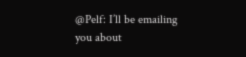@Pelf: I’ll be emailing you about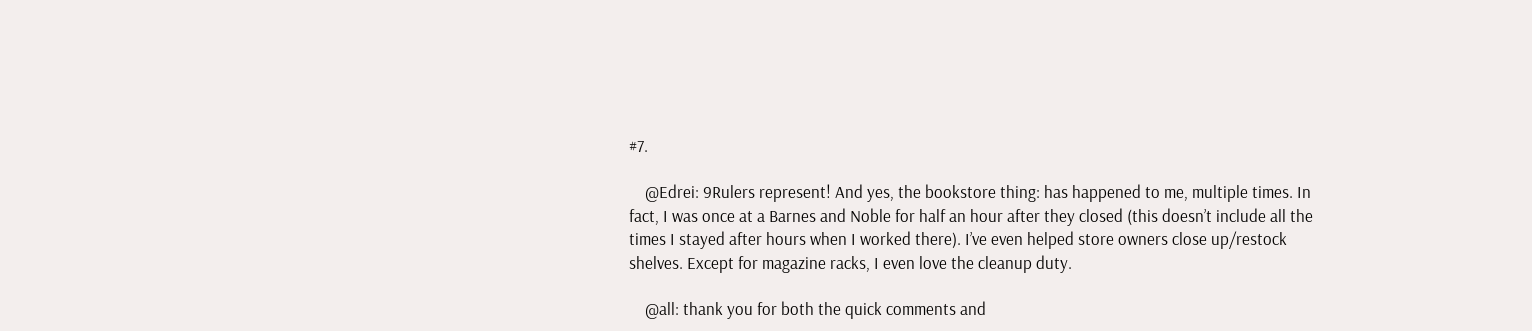#7.

    @Edrei: 9Rulers represent! And yes, the bookstore thing: has happened to me, multiple times. In fact, I was once at a Barnes and Noble for half an hour after they closed (this doesn’t include all the times I stayed after hours when I worked there). I’ve even helped store owners close up/restock shelves. Except for magazine racks, I even love the cleanup duty.

    @all: thank you for both the quick comments and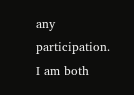any participation. I am both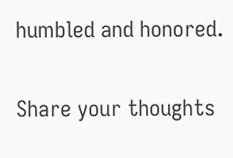humbled and honored.

Share your thoughts